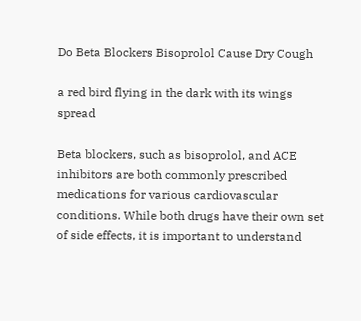Do Beta Blockers Bisoprolol Cause Dry Cough

a red bird flying in the dark with its wings spread

Beta blockers, such as bisoprolol, and ACE inhibitors are both commonly prescribed medications for various cardiovascular conditions. While both drugs have their own set of side effects, it is important to understand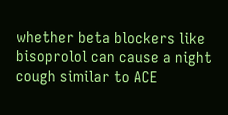whether beta blockers like bisoprolol can cause a night cough similar to ACE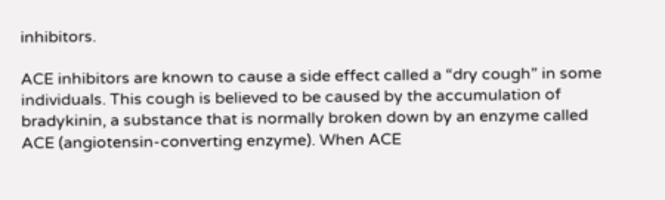inhibitors.

ACE inhibitors are known to cause a side effect called a “dry cough” in some individuals. This cough is believed to be caused by the accumulation of bradykinin, a substance that is normally broken down by an enzyme called ACE (angiotensin-converting enzyme). When ACE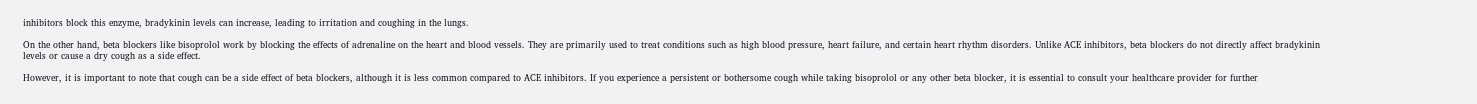inhibitors block this enzyme, bradykinin levels can increase, leading to irritation and coughing in the lungs.

On the other hand, beta blockers like bisoprolol work by blocking the effects of adrenaline on the heart and blood vessels. They are primarily used to treat conditions such as high blood pressure, heart failure, and certain heart rhythm disorders. Unlike ACE inhibitors, beta blockers do not directly affect bradykinin levels or cause a dry cough as a side effect.

However, it is important to note that cough can be a side effect of beta blockers, although it is less common compared to ACE inhibitors. If you experience a persistent or bothersome cough while taking bisoprolol or any other beta blocker, it is essential to consult your healthcare provider for further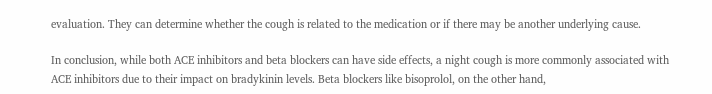evaluation. They can determine whether the cough is related to the medication or if there may be another underlying cause.

In conclusion, while both ACE inhibitors and beta blockers can have side effects, a night cough is more commonly associated with ACE inhibitors due to their impact on bradykinin levels. Beta blockers like bisoprolol, on the other hand,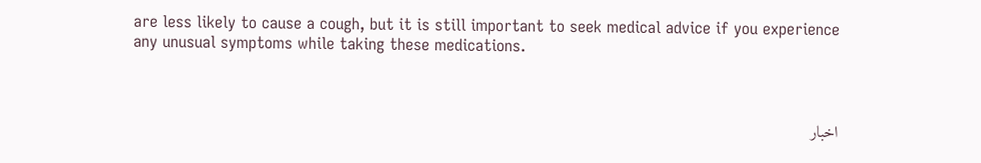are less likely to cause a cough, but it is still important to seek medical advice if you experience any unusual symptoms while taking these medications.



اخبار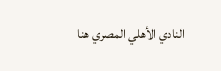النادي الأهلي المصري هنا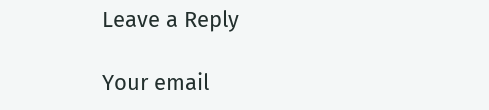Leave a Reply

Your email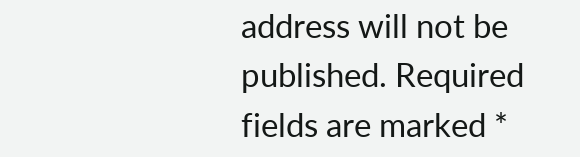address will not be published. Required fields are marked *